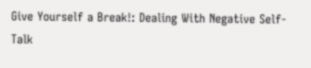Give Yourself a Break!: Dealing With Negative Self-Talk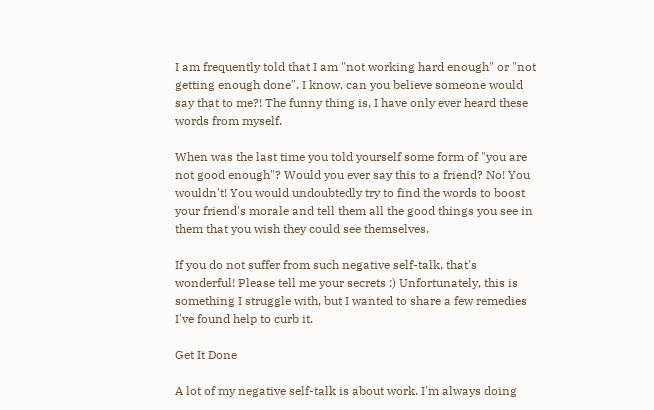I am frequently told that I am "not working hard enough" or "not getting enough done". I know, can you believe someone would say that to me?! The funny thing is, I have only ever heard these words from myself.

When was the last time you told yourself some form of "you are not good enough"? Would you ever say this to a friend? No! You wouldn't! You would undoubtedly try to find the words to boost your friend's morale and tell them all the good things you see in them that you wish they could see themselves.

If you do not suffer from such negative self-talk, that's wonderful! Please tell me your secrets :) Unfortunately, this is something I struggle with, but I wanted to share a few remedies I've found help to curb it.

Get It Done

A lot of my negative self-talk is about work. I'm always doing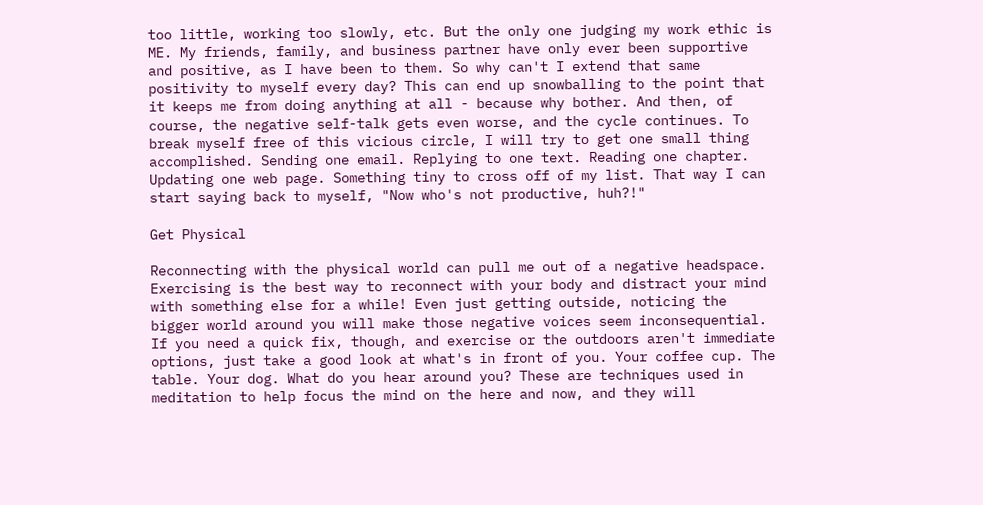too little, working too slowly, etc. But the only one judging my work ethic is ME. My friends, family, and business partner have only ever been supportive and positive, as I have been to them. So why can't I extend that same positivity to myself every day? This can end up snowballing to the point that it keeps me from doing anything at all - because why bother. And then, of course, the negative self-talk gets even worse, and the cycle continues. To break myself free of this vicious circle, I will try to get one small thing accomplished. Sending one email. Replying to one text. Reading one chapter. Updating one web page. Something tiny to cross off of my list. That way I can start saying back to myself, "Now who's not productive, huh?!"

Get Physical

Reconnecting with the physical world can pull me out of a negative headspace. Exercising is the best way to reconnect with your body and distract your mind with something else for a while! Even just getting outside, noticing the bigger world around you will make those negative voices seem inconsequential. If you need a quick fix, though, and exercise or the outdoors aren't immediate options, just take a good look at what's in front of you. Your coffee cup. The table. Your dog. What do you hear around you? These are techniques used in meditation to help focus the mind on the here and now, and they will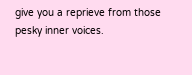give you a reprieve from those pesky inner voices.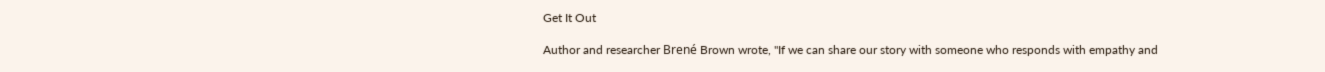Get It Out

Author and researcher Brené Brown wrote, "If we can share our story with someone who responds with empathy and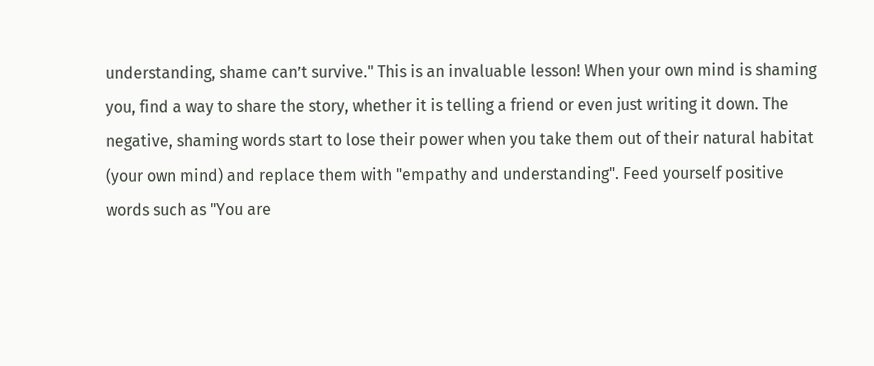understanding, shame can’t survive." This is an invaluable lesson! When your own mind is shaming you, find a way to share the story, whether it is telling a friend or even just writing it down. The negative, shaming words start to lose their power when you take them out of their natural habitat (your own mind) and replace them with "empathy and understanding". Feed yourself positive words such as "You are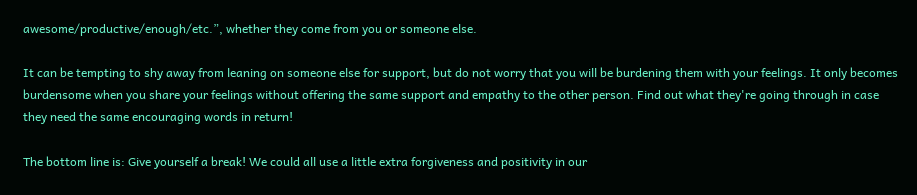awesome/productive/enough/etc.”, whether they come from you or someone else.

It can be tempting to shy away from leaning on someone else for support, but do not worry that you will be burdening them with your feelings. It only becomes burdensome when you share your feelings without offering the same support and empathy to the other person. Find out what they're going through in case they need the same encouraging words in return!

The bottom line is: Give yourself a break! We could all use a little extra forgiveness and positivity in our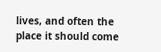lives, and often the place it should come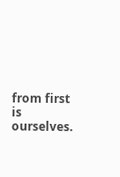from first is ourselves.